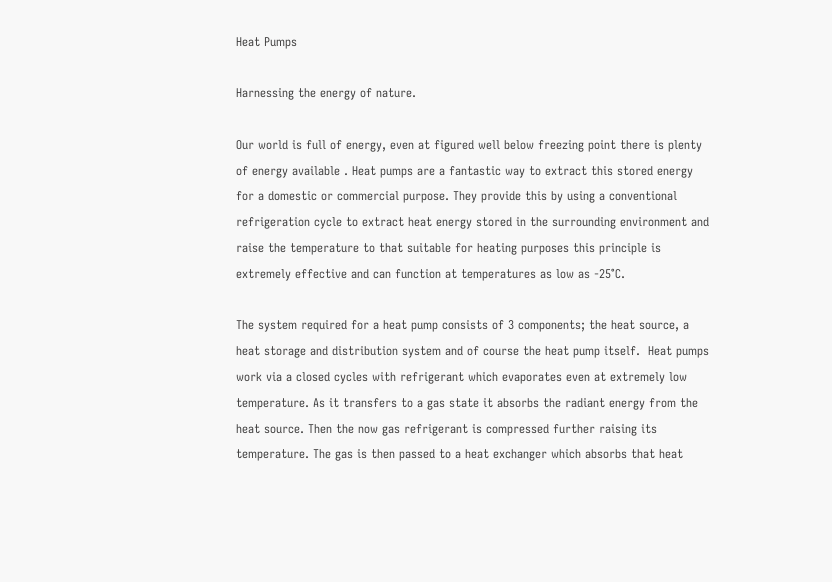Heat Pumps

Harnessing the energy of nature.

Our world is full of energy, even at figured well below freezing point there is plenty of energy available . Heat pumps are a fantastic way to extract this stored energy for a domestic or commercial purpose. They provide this by using a conventional refrigeration cycle to extract heat energy stored in the surrounding environment and raise the temperature to that suitable for heating purposes this principle is extremely effective and can function at temperatures as low as -25°C.

The system required for a heat pump consists of 3 components; the heat source, a heat storage and distribution system and of course the heat pump itself.  Heat pumps work via a closed cycles with refrigerant which evaporates even at extremely low temperature. As it transfers to a gas state it absorbs the radiant energy from the heat source. Then the now gas refrigerant is compressed further raising its temperature. The gas is then passed to a heat exchanger which absorbs that heat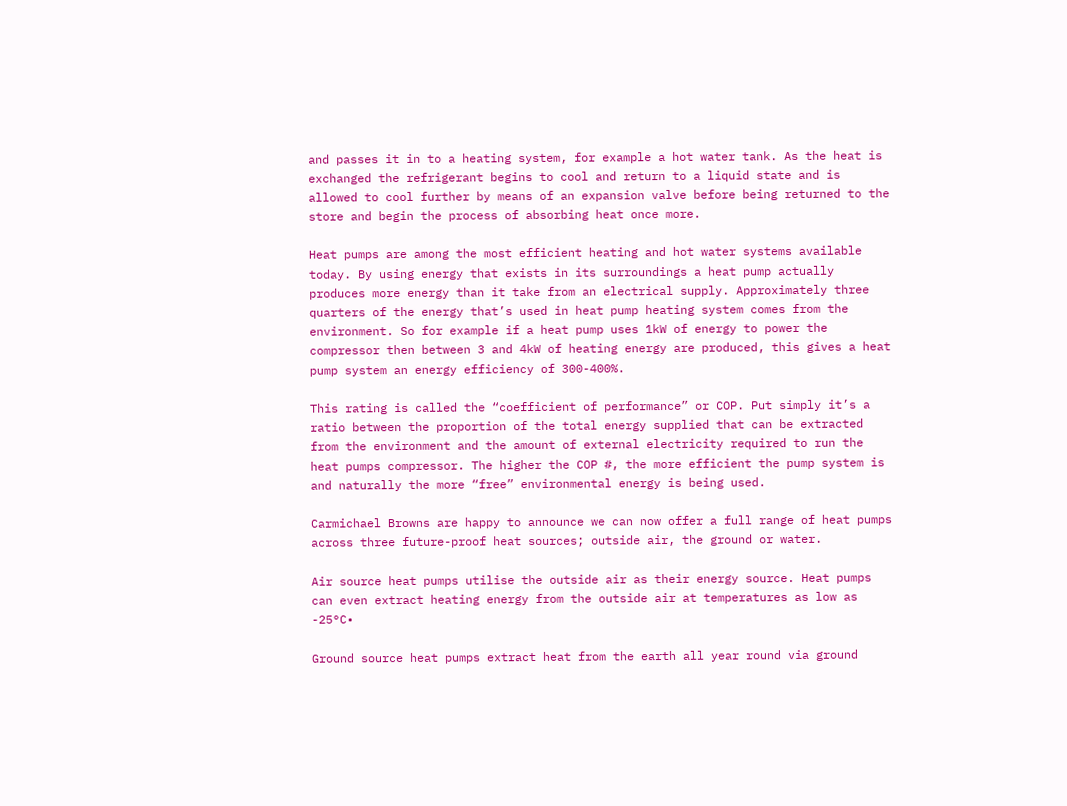and passes it in to a heating system, for example a hot water tank. As the heat is exchanged the refrigerant begins to cool and return to a liquid state and is allowed to cool further by means of an expansion valve before being returned to the store and begin the process of absorbing heat once more.

Heat pumps are among the most efficient heating and hot water systems available today. By using energy that exists in its surroundings a heat pump actually produces more energy than it take from an electrical supply. Approximately three quarters of the energy that’s used in heat pump heating system comes from the environment. So for example if a heat pump uses 1kW of energy to power the compressor then between 3 and 4kW of heating energy are produced, this gives a heat pump system an energy efficiency of 300-400%.

This rating is called the “coefficient of performance” or COP. Put simply it’s a ratio between the proportion of the total energy supplied that can be extracted from the environment and the amount of external electricity required to run the heat pumps compressor. The higher the COP #, the more efficient the pump system is and naturally the more “free” environmental energy is being used.

Carmichael Browns are happy to announce we can now offer a full range of heat pumps across three future-proof heat sources; outside air, the ground or water.

Air source heat pumps utilise the outside air as their energy source. Heat pumps can even extract heating energy from the outside air at temperatures as low as -25°C•

Ground source heat pumps extract heat from the earth all year round via ground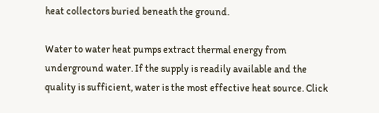heat collectors buried beneath the ground.

Water to water heat pumps extract thermal energy from underground water. If the supply is readily available and the quality is sufficient, water is the most effective heat source. Click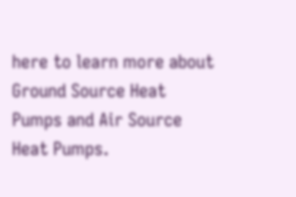here to learn more about Ground Source Heat Pumps and Air Source Heat Pumps.